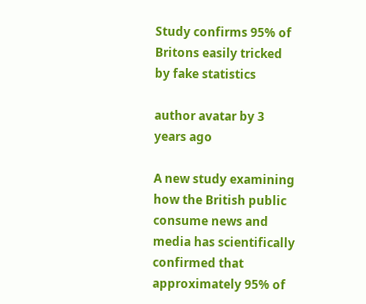Study confirms 95% of Britons easily tricked by fake statistics

author avatar by 3 years ago

A new study examining how the British public consume news and media has scientifically confirmed that approximately 95% of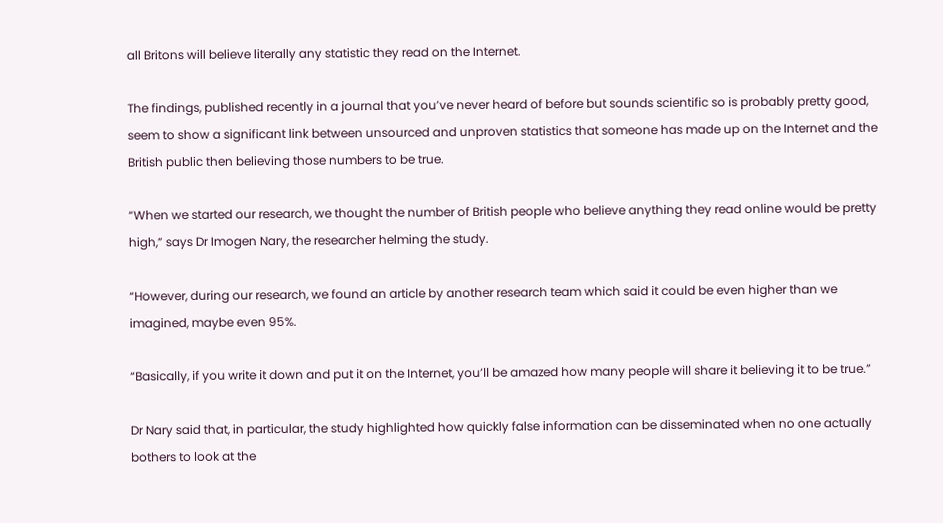all Britons will believe literally any statistic they read on the Internet.

The findings, published recently in a journal that you’ve never heard of before but sounds scientific so is probably pretty good, seem to show a significant link between unsourced and unproven statistics that someone has made up on the Internet and the British public then believing those numbers to be true.

“When we started our research, we thought the number of British people who believe anything they read online would be pretty high,” says Dr Imogen Nary, the researcher helming the study.

“However, during our research, we found an article by another research team which said it could be even higher than we imagined, maybe even 95%.

“Basically, if you write it down and put it on the Internet, you’ll be amazed how many people will share it believing it to be true.”

Dr Nary said that, in particular, the study highlighted how quickly false information can be disseminated when no one actually bothers to look at the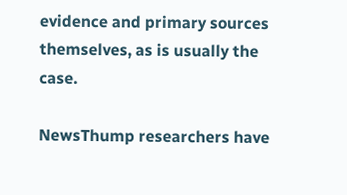evidence and primary sources themselves, as is usually the case.

NewsThump researchers have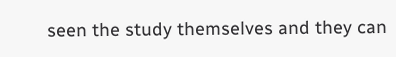seen the study themselves and they can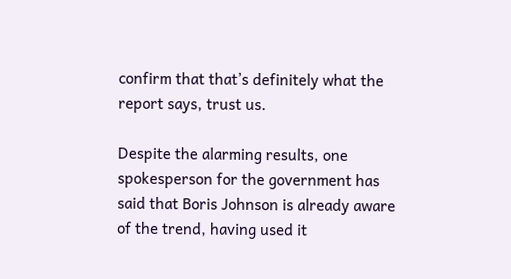confirm that that’s definitely what the report says, trust us.

Despite the alarming results, one spokesperson for the government has said that Boris Johnson is already aware of the trend, having used it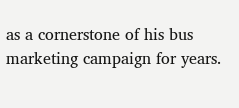as a cornerstone of his bus marketing campaign for years.